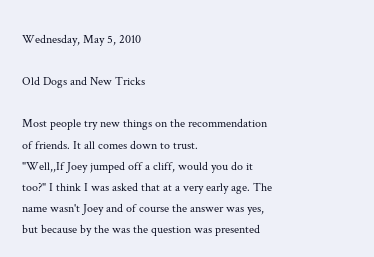Wednesday, May 5, 2010

Old Dogs and New Tricks

Most people try new things on the recommendation of friends. It all comes down to trust.
"Well,,If Joey jumped off a cliff, would you do it too?" I think I was asked that at a very early age. The name wasn't Joey and of course the answer was yes, but because by the was the question was presented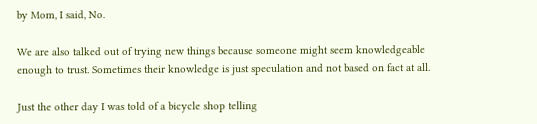by Mom, I said, No.

We are also talked out of trying new things because someone might seem knowledgeable enough to trust. Sometimes their knowledge is just speculation and not based on fact at all.

Just the other day I was told of a bicycle shop telling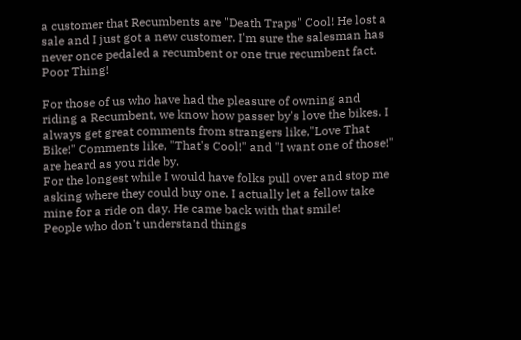a customer that Recumbents are "Death Traps" Cool! He lost a sale and I just got a new customer. I'm sure the salesman has never once pedaled a recumbent or one true recumbent fact. Poor Thing!

For those of us who have had the pleasure of owning and riding a Recumbent, we know how passer by's love the bikes. I always get great comments from strangers like,"Love That Bike!" Comments like, "That's Cool!" and "I want one of those!" are heard as you ride by.
For the longest while I would have folks pull over and stop me asking where they could buy one. I actually let a fellow take mine for a ride on day. He came back with that smile!
People who don't understand things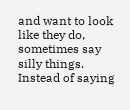and want to look like they do, sometimes say silly things. Instead of saying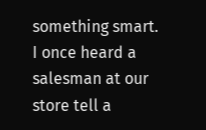something smart.
I once heard a salesman at our store tell a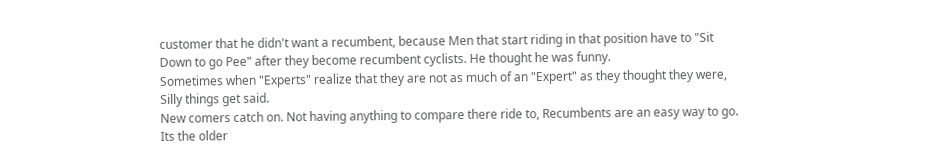customer that he didn't want a recumbent, because Men that start riding in that position have to "Sit Down to go Pee" after they become recumbent cyclists. He thought he was funny.
Sometimes when "Experts" realize that they are not as much of an "Expert" as they thought they were, Silly things get said.
New comers catch on. Not having anything to compare there ride to, Recumbents are an easy way to go. Its the older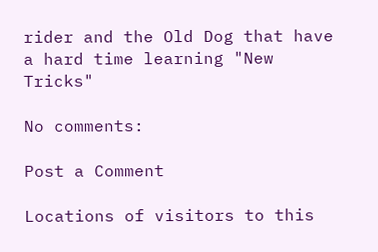rider and the Old Dog that have a hard time learning "New Tricks"

No comments:

Post a Comment

Locations of visitors to this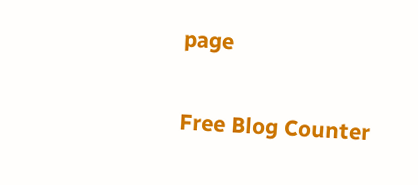page

Free Blog Counter